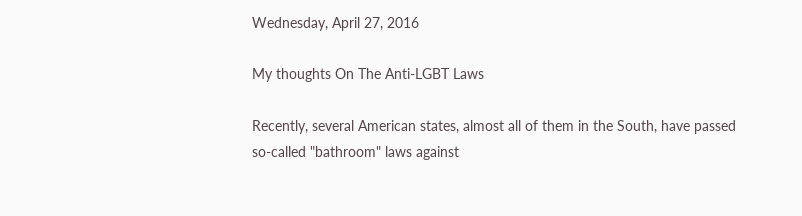Wednesday, April 27, 2016

My thoughts On The Anti-LGBT Laws

Recently, several American states, almost all of them in the South, have passed so-called "bathroom" laws against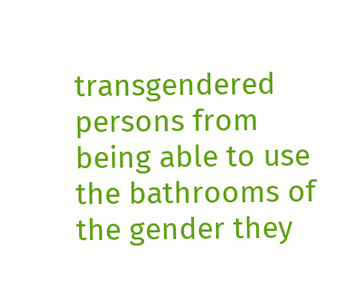transgendered persons from being able to use the bathrooms of the gender they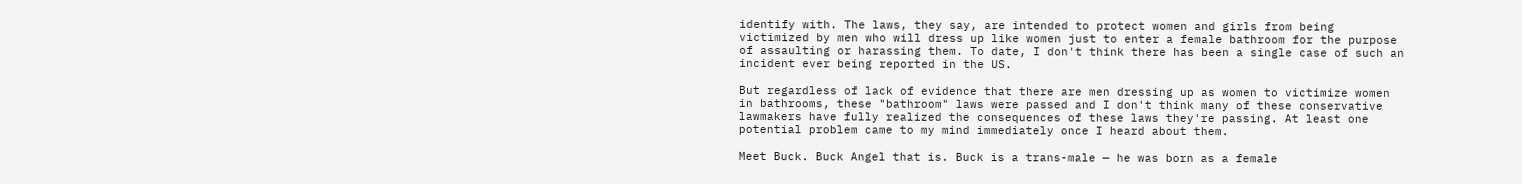identify with. The laws, they say, are intended to protect women and girls from being victimized by men who will dress up like women just to enter a female bathroom for the purpose of assaulting or harassing them. To date, I don't think there has been a single case of such an incident ever being reported in the US.

But regardless of lack of evidence that there are men dressing up as women to victimize women in bathrooms, these "bathroom" laws were passed and I don't think many of these conservative lawmakers have fully realized the consequences of these laws they're passing. At least one potential problem came to my mind immediately once I heard about them.

Meet Buck. Buck Angel that is. Buck is a trans-male — he was born as a female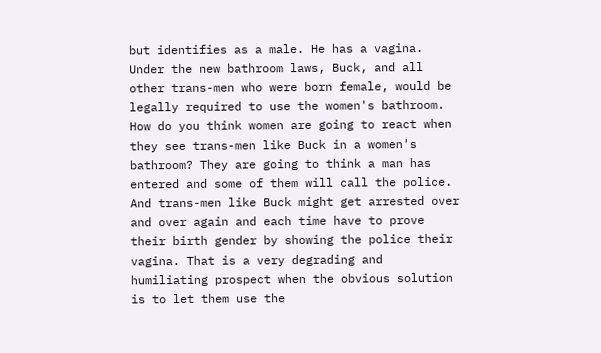but identifies as a male. He has a vagina. Under the new bathroom laws, Buck, and all other trans-men who were born female, would be legally required to use the women's bathroom. How do you think women are going to react when they see trans-men like Buck in a women's bathroom? They are going to think a man has entered and some of them will call the police. And trans-men like Buck might get arrested over and over again and each time have to prove their birth gender by showing the police their vagina. That is a very degrading and humiliating prospect when the obvious solution is to let them use the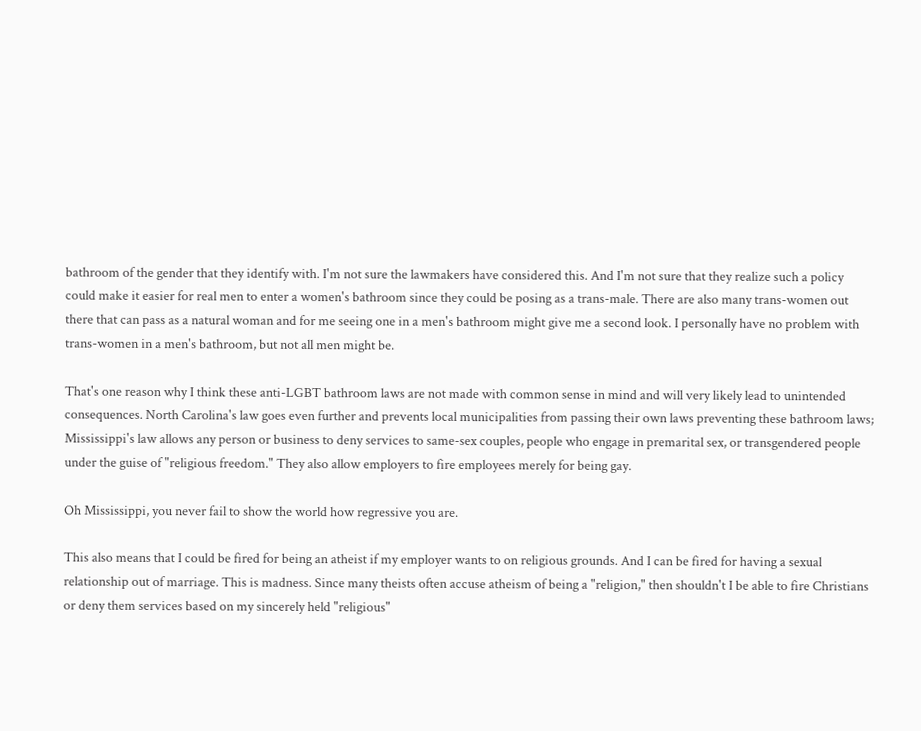bathroom of the gender that they identify with. I'm not sure the lawmakers have considered this. And I'm not sure that they realize such a policy could make it easier for real men to enter a women's bathroom since they could be posing as a trans-male. There are also many trans-women out there that can pass as a natural woman and for me seeing one in a men's bathroom might give me a second look. I personally have no problem with trans-women in a men's bathroom, but not all men might be.

That's one reason why I think these anti-LGBT bathroom laws are not made with common sense in mind and will very likely lead to unintended consequences. North Carolina's law goes even further and prevents local municipalities from passing their own laws preventing these bathroom laws; Mississippi's law allows any person or business to deny services to same-sex couples, people who engage in premarital sex, or transgendered people under the guise of "religious freedom." They also allow employers to fire employees merely for being gay.

Oh Mississippi, you never fail to show the world how regressive you are.

This also means that I could be fired for being an atheist if my employer wants to on religious grounds. And I can be fired for having a sexual relationship out of marriage. This is madness. Since many theists often accuse atheism of being a "religion," then shouldn't I be able to fire Christians or deny them services based on my sincerely held "religious"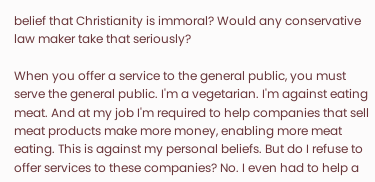belief that Christianity is immoral? Would any conservative law maker take that seriously?

When you offer a service to the general public, you must serve the general public. I'm a vegetarian. I'm against eating meat. And at my job I'm required to help companies that sell meat products make more money, enabling more meat eating. This is against my personal beliefs. But do I refuse to offer services to these companies? No. I even had to help a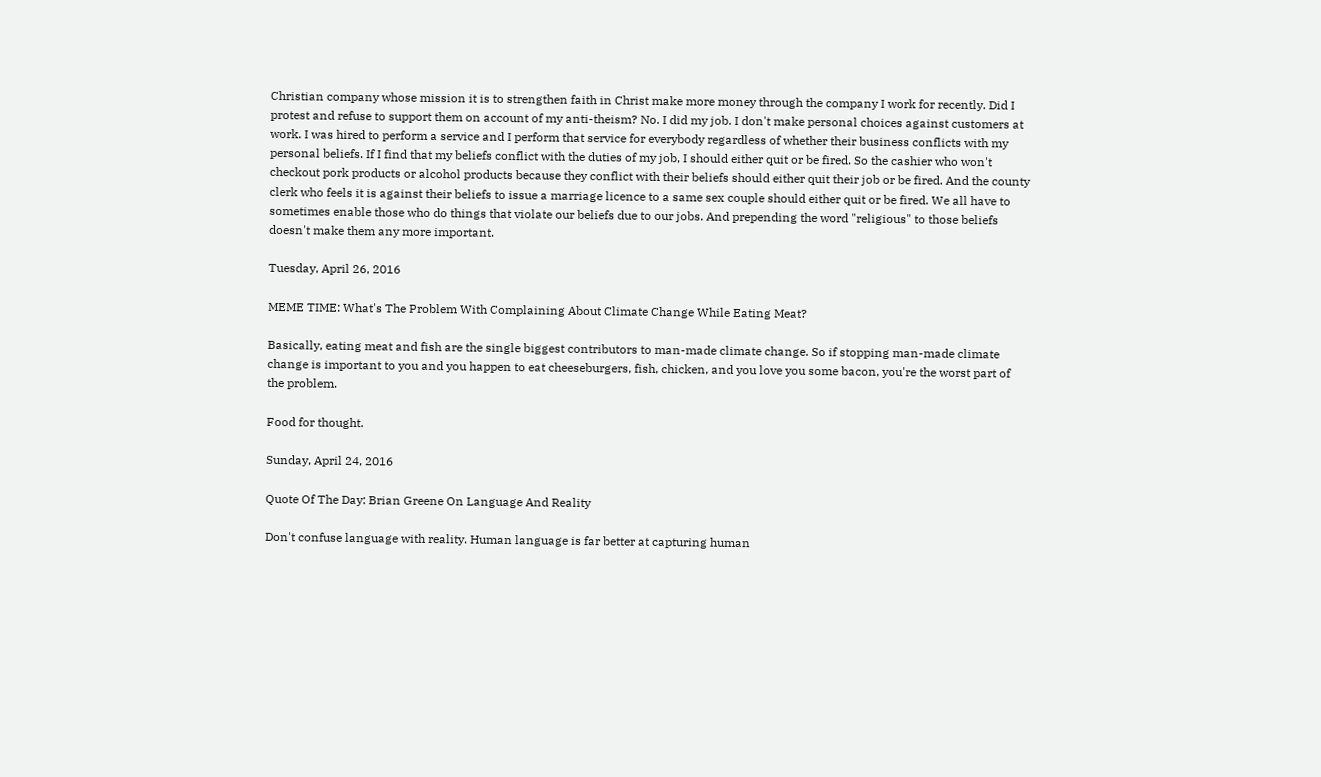Christian company whose mission it is to strengthen faith in Christ make more money through the company I work for recently. Did I protest and refuse to support them on account of my anti-theism? No. I did my job. I don't make personal choices against customers at work. I was hired to perform a service and I perform that service for everybody regardless of whether their business conflicts with my personal beliefs. If I find that my beliefs conflict with the duties of my job, I should either quit or be fired. So the cashier who won't checkout pork products or alcohol products because they conflict with their beliefs should either quit their job or be fired. And the county clerk who feels it is against their beliefs to issue a marriage licence to a same sex couple should either quit or be fired. We all have to sometimes enable those who do things that violate our beliefs due to our jobs. And prepending the word "religious" to those beliefs doesn't make them any more important.

Tuesday, April 26, 2016

MEME TIME: What's The Problem With Complaining About Climate Change While Eating Meat?

Basically, eating meat and fish are the single biggest contributors to man-made climate change. So if stopping man-made climate change is important to you and you happen to eat cheeseburgers, fish, chicken, and you love you some bacon, you're the worst part of the problem.

Food for thought.

Sunday, April 24, 2016

Quote Of The Day: Brian Greene On Language And Reality

Don't confuse language with reality. Human language is far better at capturing human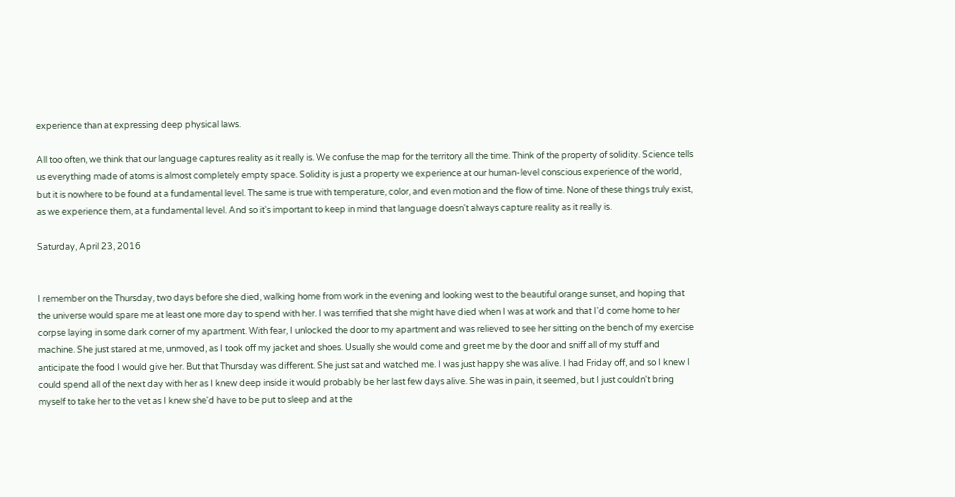experience than at expressing deep physical laws.

All too often, we think that our language captures reality as it really is. We confuse the map for the territory all the time. Think of the property of solidity. Science tells us everything made of atoms is almost completely empty space. Solidity is just a property we experience at our human-level conscious experience of the world, but it is nowhere to be found at a fundamental level. The same is true with temperature, color, and even motion and the flow of time. None of these things truly exist, as we experience them, at a fundamental level. And so it's important to keep in mind that language doesn't always capture reality as it really is.

Saturday, April 23, 2016


I remember on the Thursday, two days before she died, walking home from work in the evening and looking west to the beautiful orange sunset, and hoping that the universe would spare me at least one more day to spend with her. I was terrified that she might have died when I was at work and that I'd come home to her corpse laying in some dark corner of my apartment. With fear, I unlocked the door to my apartment and was relieved to see her sitting on the bench of my exercise machine. She just stared at me, unmoved, as I took off my jacket and shoes. Usually she would come and greet me by the door and sniff all of my stuff and anticipate the food I would give her. But that Thursday was different. She just sat and watched me. I was just happy she was alive. I had Friday off, and so I knew I could spend all of the next day with her as I knew deep inside it would probably be her last few days alive. She was in pain, it seemed, but I just couldn't bring myself to take her to the vet as I knew she'd have to be put to sleep and at the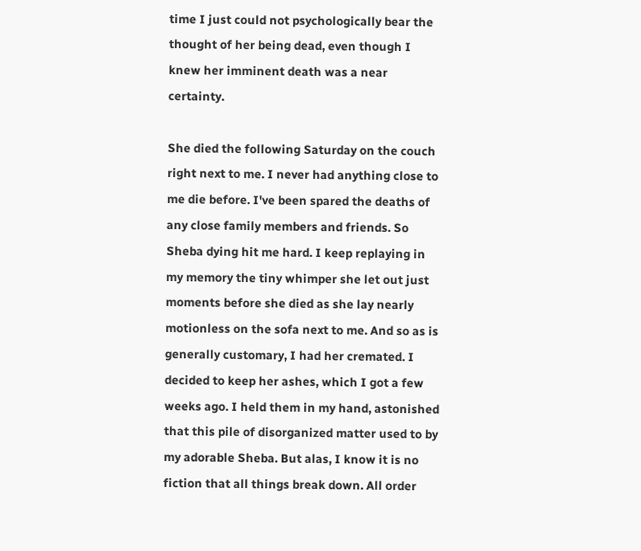time I just could not psychologically bear the thought of her being dead, even though I knew her imminent death was a near certainty.

She died the following Saturday on the couch right next to me. I never had anything close to me die before. I've been spared the deaths of any close family members and friends. So Sheba dying hit me hard. I keep replaying in my memory the tiny whimper she let out just moments before she died as she lay nearly motionless on the sofa next to me. And so as is generally customary, I had her cremated. I decided to keep her ashes, which I got a few weeks ago. I held them in my hand, astonished that this pile of disorganized matter used to by my adorable Sheba. But alas, I know it is no fiction that all things break down. All order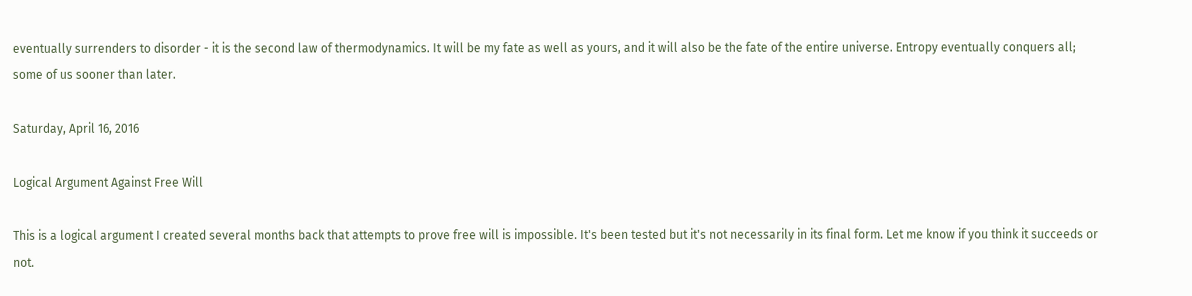eventually surrenders to disorder - it is the second law of thermodynamics. It will be my fate as well as yours, and it will also be the fate of the entire universe. Entropy eventually conquers all; some of us sooner than later.

Saturday, April 16, 2016

Logical Argument Against Free Will

This is a logical argument I created several months back that attempts to prove free will is impossible. It's been tested but it's not necessarily in its final form. Let me know if you think it succeeds or not.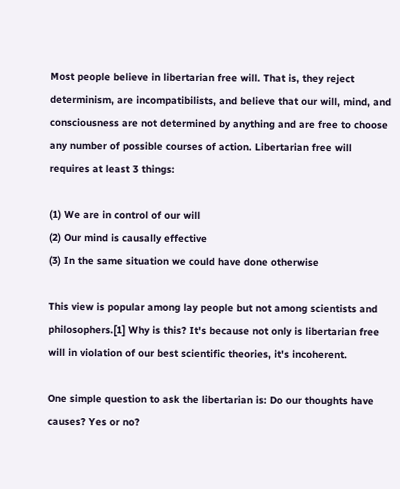Most people believe in libertarian free will. That is, they reject determinism, are incompatibilists, and believe that our will, mind, and consciousness are not determined by anything and are free to choose any number of possible courses of action. Libertarian free will requires at least 3 things:

(1) We are in control of our will
(2) Our mind is causally effective
(3) In the same situation we could have done otherwise

This view is popular among lay people but not among scientists and philosophers.[1] Why is this? It's because not only is libertarian free will in violation of our best scientific theories, it's incoherent.

One simple question to ask the libertarian is: Do our thoughts have causes? Yes or no?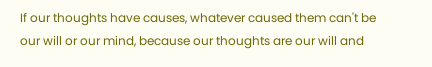If our thoughts have causes, whatever caused them can't be our will or our mind, because our thoughts are our will and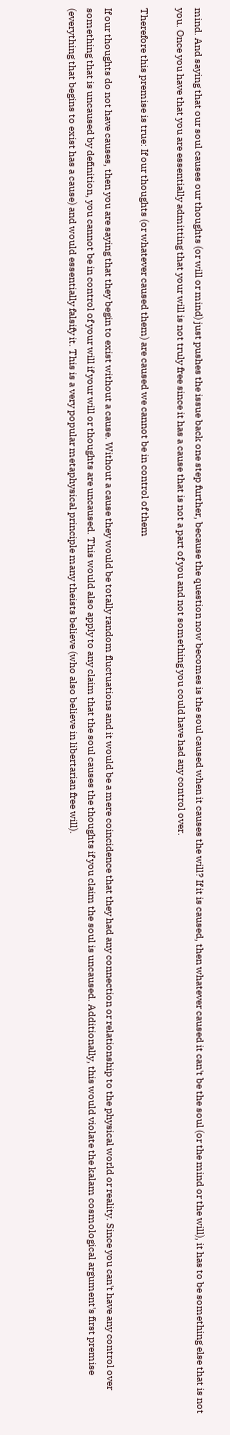mind. And saying that our soul causes our thoughts (or will or mind) just pushes the issue back one step further, because the question now becomes is the soul caused when it causes the will? If it is caused, then whatever caused it can't be the soul (or the mind or the will), it has to be something else that is not you. Once you have that you are essentially admitting that your will is not truly free since it has a cause that is not a part of you and not something you could have had any control over.

Therefore this premise is true: If our thoughts (or whatever caused them) are caused we cannot be in control of them

If our thoughts do not have causes, then you are saying that they begin to exist without a cause. Without a cause they would be totally random fluctuations and it would be a mere coincidence that they had any connection or relationship to the physical world or reality. Since you can't have any control over something that is uncaused by definition, you cannot be in control of your will if your will or thoughts are uncaused. This would also apply to any claim that the soul causes the thoughts if you claim the soul is uncaused. Additionally, this would violate the kalam cosmological argument's first premise (everything that begins to exist has a cause) and would essentially falsify it. This is a very popular metaphysical principle many theists believe (who also believe in libertarian free will).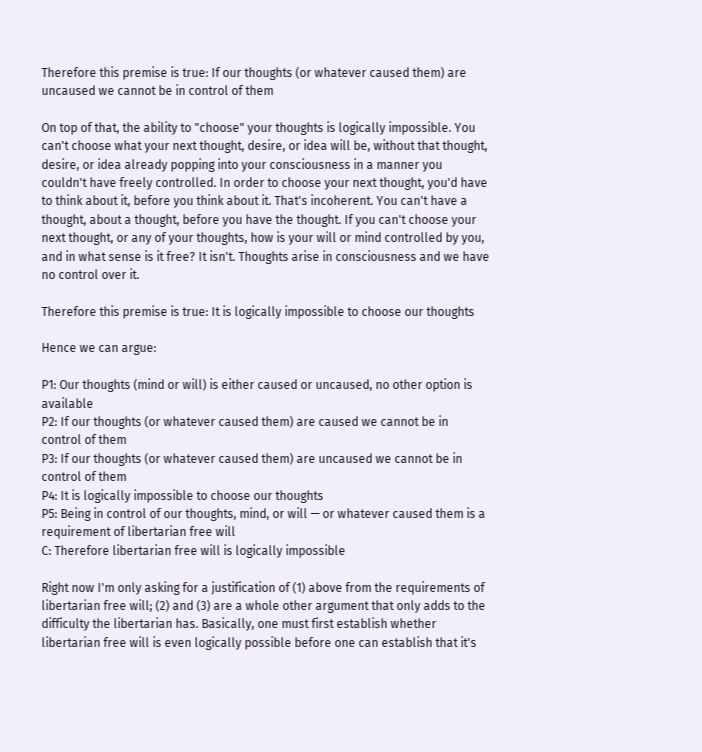Therefore this premise is true: If our thoughts (or whatever caused them) are uncaused we cannot be in control of them

On top of that, the ability to "choose" your thoughts is logically impossible. You can't choose what your next thought, desire, or idea will be, without that thought, desire, or idea already popping into your consciousness in a manner you couldn't have freely controlled. In order to choose your next thought, you'd have to think about it, before you think about it. That's incoherent. You can't have a thought, about a thought, before you have the thought. If you can't choose your next thought, or any of your thoughts, how is your will or mind controlled by you, and in what sense is it free? It isn't. Thoughts arise in consciousness and we have no control over it.

Therefore this premise is true: It is logically impossible to choose our thoughts

Hence we can argue:

P1: Our thoughts (mind or will) is either caused or uncaused, no other option is available
P2: If our thoughts (or whatever caused them) are caused we cannot be in control of them
P3: If our thoughts (or whatever caused them) are uncaused we cannot be in control of them
P4: It is logically impossible to choose our thoughts
P5: Being in control of our thoughts, mind, or will — or whatever caused them is a requirement of libertarian free will
C: Therefore libertarian free will is logically impossible

Right now I'm only asking for a justification of (1) above from the requirements of libertarian free will; (2) and (3) are a whole other argument that only adds to the difficulty the libertarian has. Basically, one must first establish whether libertarian free will is even logically possible before one can establish that it's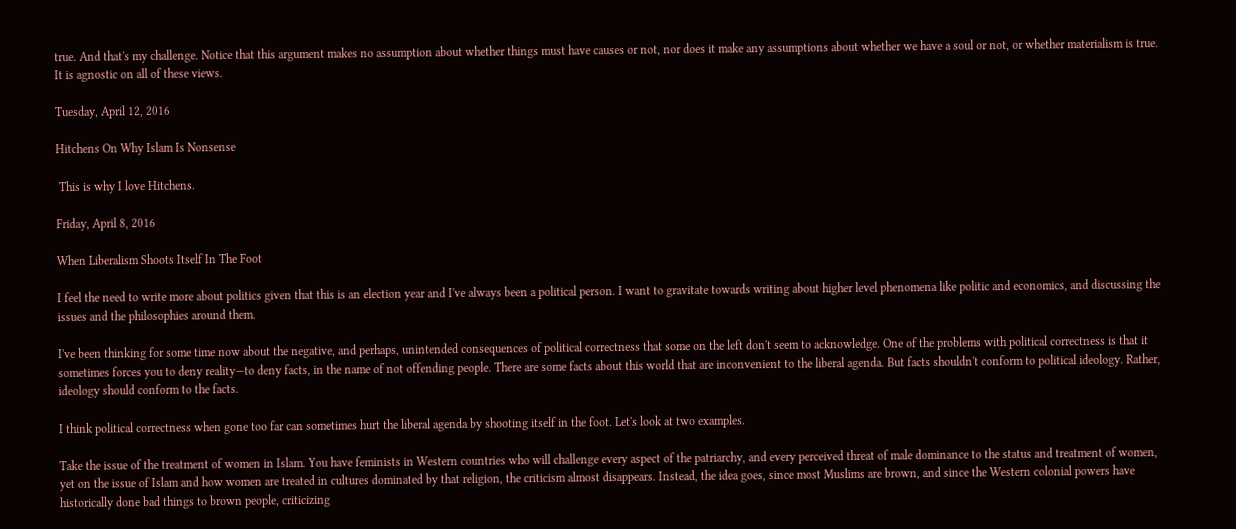true. And that's my challenge. Notice that this argument makes no assumption about whether things must have causes or not, nor does it make any assumptions about whether we have a soul or not, or whether materialism is true. It is agnostic on all of these views.

Tuesday, April 12, 2016

Hitchens On Why Islam Is Nonsense

 This is why I love Hitchens.

Friday, April 8, 2016

When Liberalism Shoots Itself In The Foot

I feel the need to write more about politics given that this is an election year and I've always been a political person. I want to gravitate towards writing about higher level phenomena like politic and economics, and discussing the issues and the philosophies around them.

I've been thinking for some time now about the negative, and perhaps, unintended consequences of political correctness that some on the left don't seem to acknowledge. One of the problems with political correctness is that it sometimes forces you to deny reality—to deny facts, in the name of not offending people. There are some facts about this world that are inconvenient to the liberal agenda. But facts shouldn't conform to political ideology. Rather, ideology should conform to the facts.

I think political correctness when gone too far can sometimes hurt the liberal agenda by shooting itself in the foot. Let's look at two examples.

Take the issue of the treatment of women in Islam. You have feminists in Western countries who will challenge every aspect of the patriarchy, and every perceived threat of male dominance to the status and treatment of women, yet on the issue of Islam and how women are treated in cultures dominated by that religion, the criticism almost disappears. Instead, the idea goes, since most Muslims are brown, and since the Western colonial powers have historically done bad things to brown people, criticizing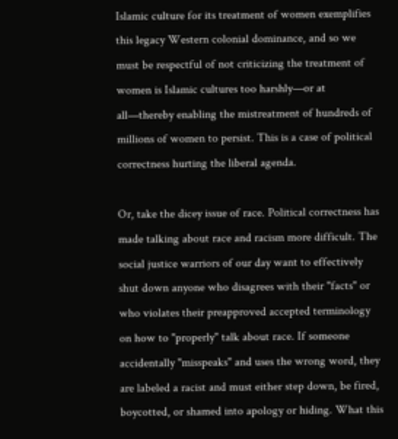Islamic culture for its treatment of women exemplifies this legacy Western colonial dominance, and so we must be respectful of not criticizing the treatment of women is Islamic cultures too harshly—or at all—thereby enabling the mistreatment of hundreds of millions of women to persist. This is a case of political correctness hurting the liberal agenda.

Or, take the dicey issue of race. Political correctness has made talking about race and racism more difficult. The social justice warriors of our day want to effectively shut down anyone who disagrees with their "facts" or who violates their preapproved accepted terminology on how to "properly" talk about race. If someone accidentally "misspeaks" and uses the wrong word, they are labeled a racist and must either step down, be fired, boycotted, or shamed into apology or hiding. What this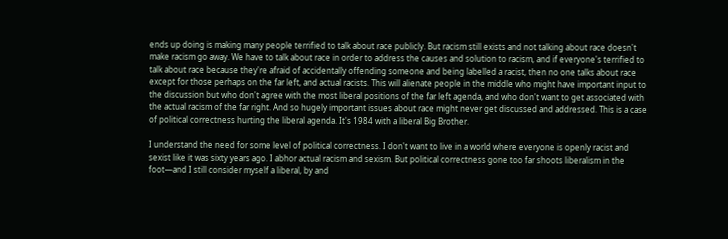ends up doing is making many people terrified to talk about race publicly. But racism still exists and not talking about race doesn't make racism go away. We have to talk about race in order to address the causes and solution to racism, and if everyone's terrified to talk about race because they're afraid of accidentally offending someone and being labelled a racist, then no one talks about race except for those perhaps on the far left, and actual racists. This will alienate people in the middle who might have important input to the discussion but who don't agree with the most liberal positions of the far left agenda, and who don't want to get associated with the actual racism of the far right. And so hugely important issues about race might never get discussed and addressed. This is a case of political correctness hurting the liberal agenda. It's 1984 with a liberal Big Brother.

I understand the need for some level of political correctness. I don't want to live in a world where everyone is openly racist and sexist like it was sixty years ago. I abhor actual racism and sexism. But political correctness gone too far shoots liberalism in the foot—and I still consider myself a liberal, by and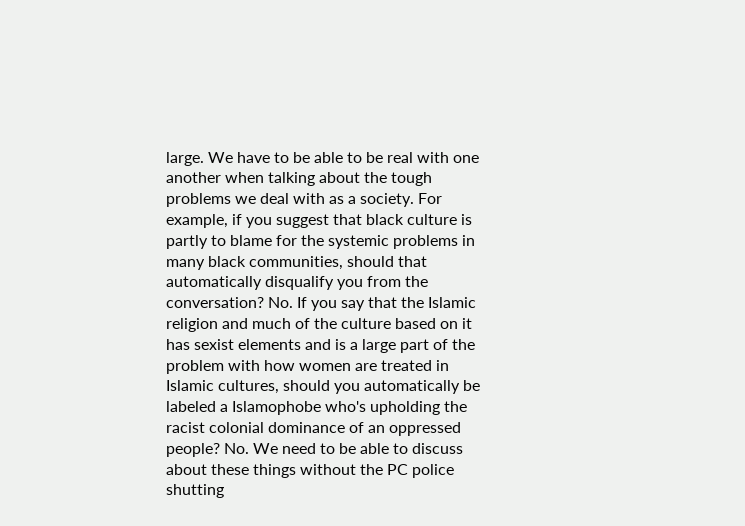large. We have to be able to be real with one another when talking about the tough problems we deal with as a society. For example, if you suggest that black culture is partly to blame for the systemic problems in many black communities, should that automatically disqualify you from the conversation? No. If you say that the Islamic religion and much of the culture based on it has sexist elements and is a large part of the problem with how women are treated in Islamic cultures, should you automatically be labeled a Islamophobe who's upholding the racist colonial dominance of an oppressed people? No. We need to be able to discuss about these things without the PC police shutting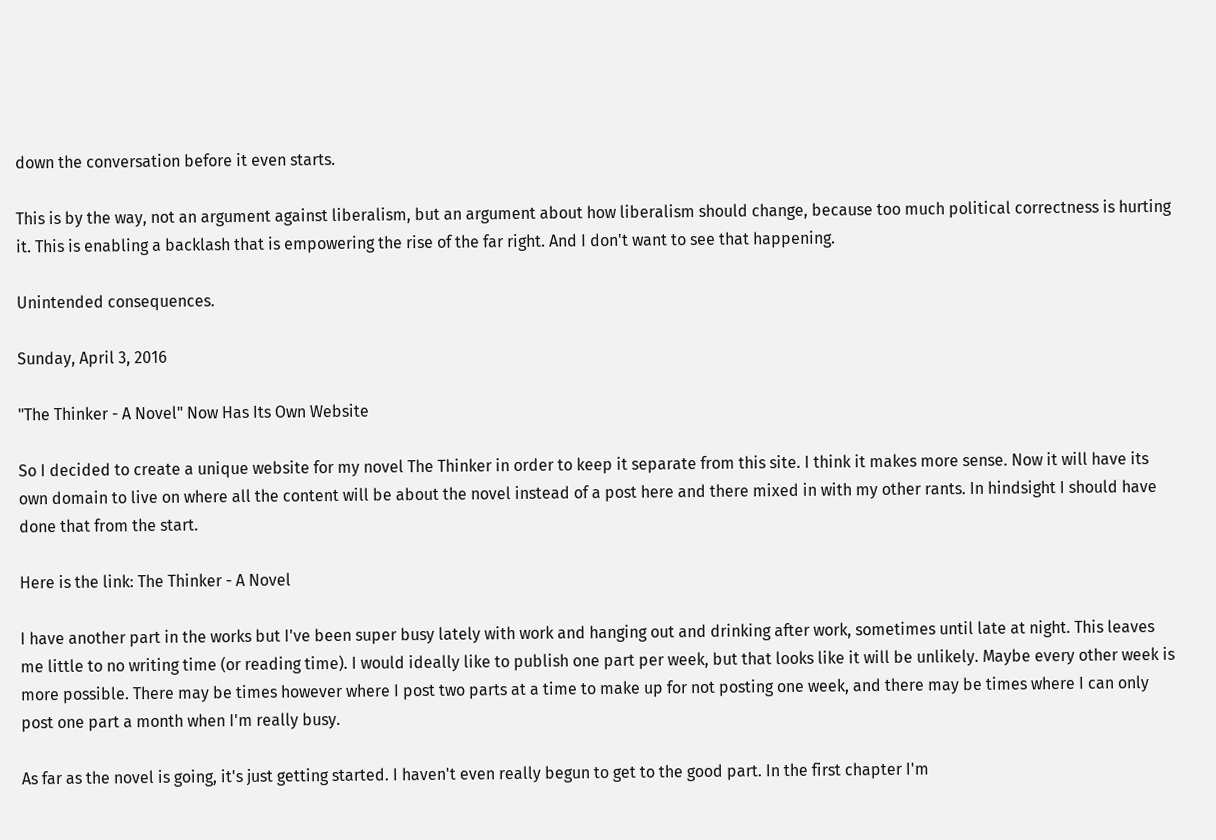down the conversation before it even starts.

This is by the way, not an argument against liberalism, but an argument about how liberalism should change, because too much political correctness is hurting it. This is enabling a backlash that is empowering the rise of the far right. And I don't want to see that happening.

Unintended consequences.

Sunday, April 3, 2016

"The Thinker - A Novel" Now Has Its Own Website

So I decided to create a unique website for my novel The Thinker in order to keep it separate from this site. I think it makes more sense. Now it will have its own domain to live on where all the content will be about the novel instead of a post here and there mixed in with my other rants. In hindsight I should have done that from the start.

Here is the link: The Thinker - A Novel

I have another part in the works but I've been super busy lately with work and hanging out and drinking after work, sometimes until late at night. This leaves me little to no writing time (or reading time). I would ideally like to publish one part per week, but that looks like it will be unlikely. Maybe every other week is more possible. There may be times however where I post two parts at a time to make up for not posting one week, and there may be times where I can only post one part a month when I'm really busy.

As far as the novel is going, it's just getting started. I haven't even really begun to get to the good part. In the first chapter I'm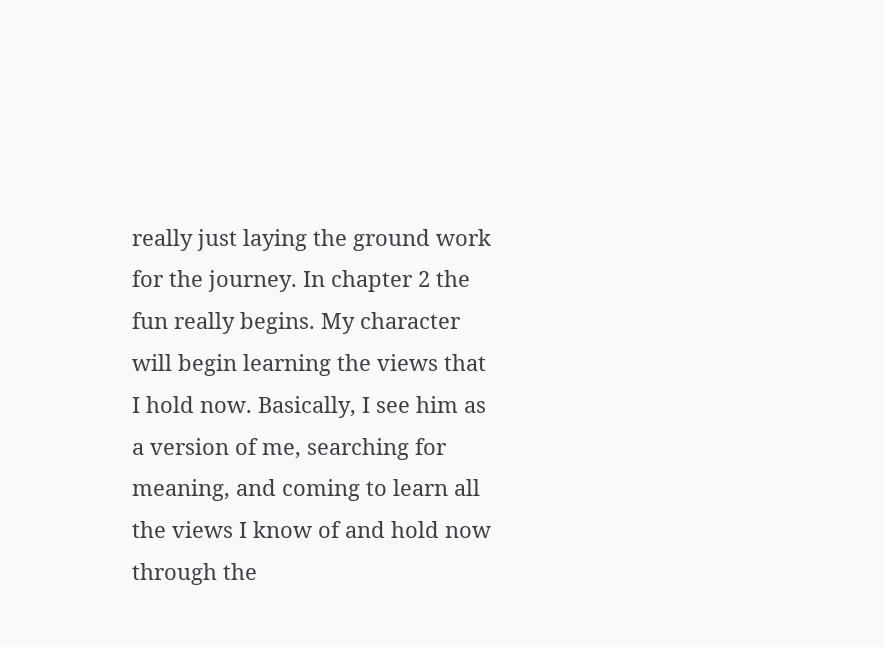really just laying the ground work for the journey. In chapter 2 the fun really begins. My character will begin learning the views that I hold now. Basically, I see him as a version of me, searching for meaning, and coming to learn all the views I know of and hold now through the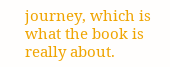journey, which is what the book is really about.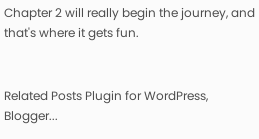Chapter 2 will really begin the journey, and that's where it gets fun.


Related Posts Plugin for WordPress, Blogger...